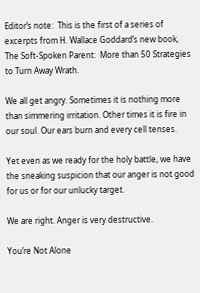Editor’s note:  This is the first of a series of excerpts from H. Wallace Goddard’s new book, The Soft-Spoken Parent:  More than 50 Strategies to Turn Away Wrath.

We all get angry. Sometimes it is nothing more than simmering irritation. Other times it is fire in our soul. Our ears burn and every cell tenses.

Yet even as we ready for the holy battle, we have the sneaking suspicion that our anger is not good for us or for our unlucky target.

We are right. Anger is very destructive.

You’re Not Alone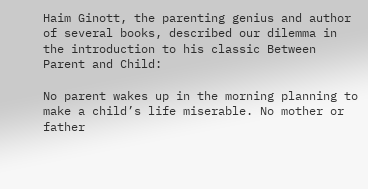Haim Ginott, the parenting genius and author of several books, described our dilemma in the introduction to his classic Between Parent and Child:

No parent wakes up in the morning planning to make a child’s life miserable. No mother or father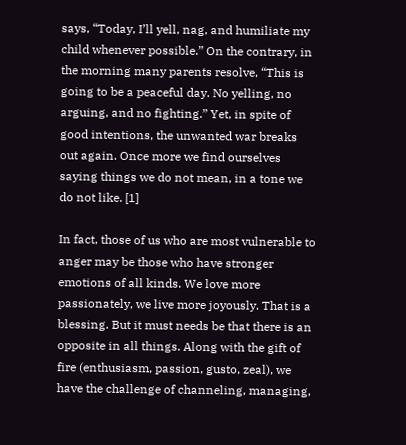says, “Today, I’ll yell, nag, and humiliate my child whenever possible.” On the contrary, in the morning many parents resolve, “This is going to be a peaceful day. No yelling, no arguing, and no fighting.” Yet, in spite of good intentions, the unwanted war breaks out again. Once more we find ourselves saying things we do not mean, in a tone we do not like. [1]

In fact, those of us who are most vulnerable to anger may be those who have stronger emotions of all kinds. We love more passionately, we live more joyously. That is a blessing. But it must needs be that there is an opposite in all things. Along with the gift of fire (enthusiasm, passion, gusto, zeal), we have the challenge of channeling, managing,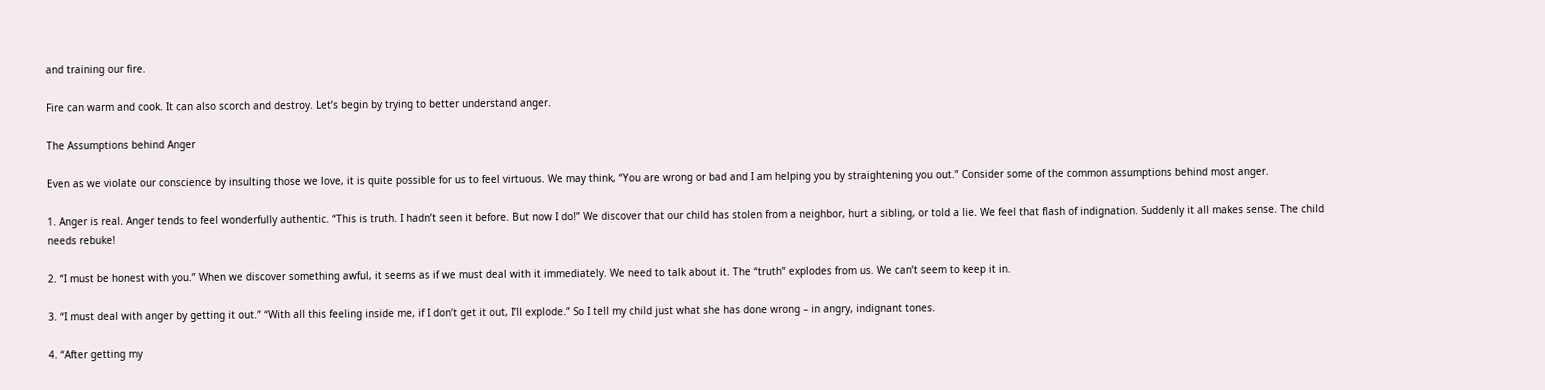and training our fire.

Fire can warm and cook. It can also scorch and destroy. Let’s begin by trying to better understand anger.

The Assumptions behind Anger

Even as we violate our conscience by insulting those we love, it is quite possible for us to feel virtuous. We may think, “You are wrong or bad and I am helping you by straightening you out.” Consider some of the common assumptions behind most anger.

1. Anger is real. Anger tends to feel wonderfully authentic. “This is truth. I hadn’t seen it before. But now I do!” We discover that our child has stolen from a neighbor, hurt a sibling, or told a lie. We feel that flash of indignation. Suddenly it all makes sense. The child needs rebuke!

2. “I must be honest with you.” When we discover something awful, it seems as if we must deal with it immediately. We need to talk about it. The “truth” explodes from us. We can’t seem to keep it in.

3. “I must deal with anger by getting it out.” “With all this feeling inside me, if I don’t get it out, I’ll explode.” So I tell my child just what she has done wrong – in angry, indignant tones.

4. “After getting my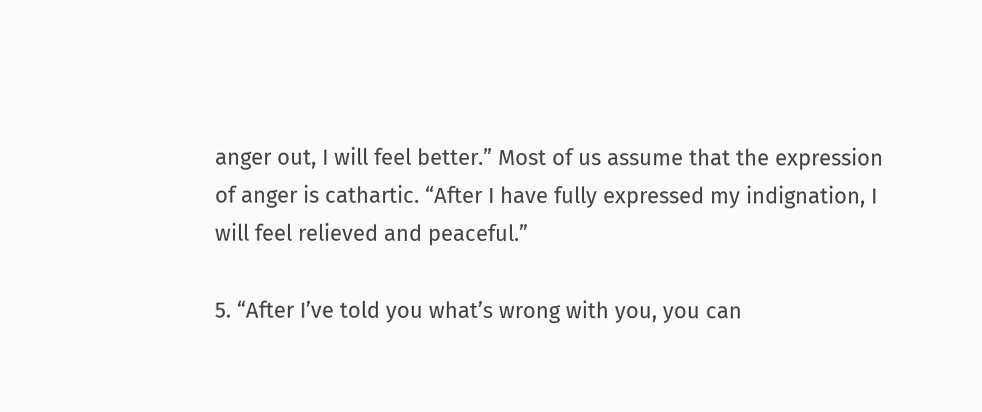anger out, I will feel better.” Most of us assume that the expression of anger is cathartic. “After I have fully expressed my indignation, I will feel relieved and peaceful.”

5. “After I’ve told you what’s wrong with you, you can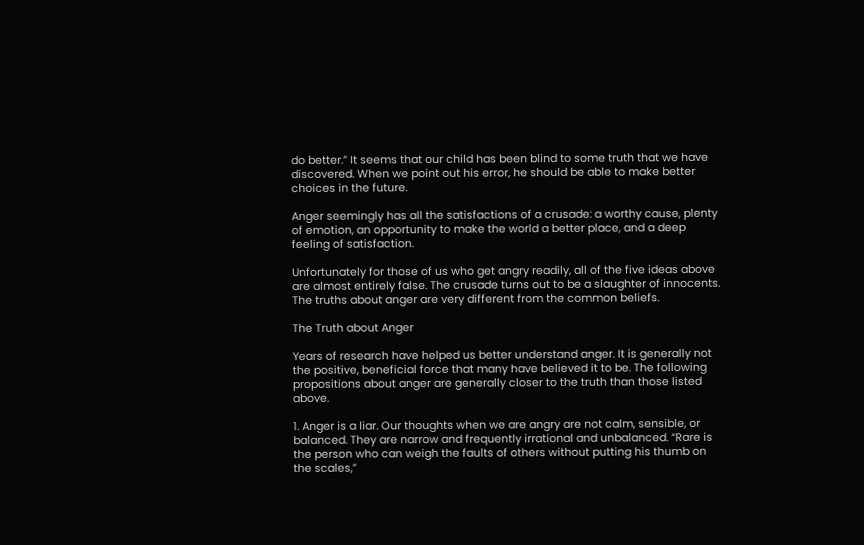do better.” It seems that our child has been blind to some truth that we have discovered. When we point out his error, he should be able to make better choices in the future.

Anger seemingly has all the satisfactions of a crusade: a worthy cause, plenty of emotion, an opportunity to make the world a better place, and a deep feeling of satisfaction.

Unfortunately for those of us who get angry readily, all of the five ideas above are almost entirely false. The crusade turns out to be a slaughter of innocents. The truths about anger are very different from the common beliefs.

The Truth about Anger

Years of research have helped us better understand anger. It is generally not the positive, beneficial force that many have believed it to be. The following propositions about anger are generally closer to the truth than those listed above.

1. Anger is a liar. Our thoughts when we are angry are not calm, sensible, or balanced. They are narrow and frequently irrational and unbalanced. “Rare is the person who can weigh the faults of others without putting his thumb on the scales,”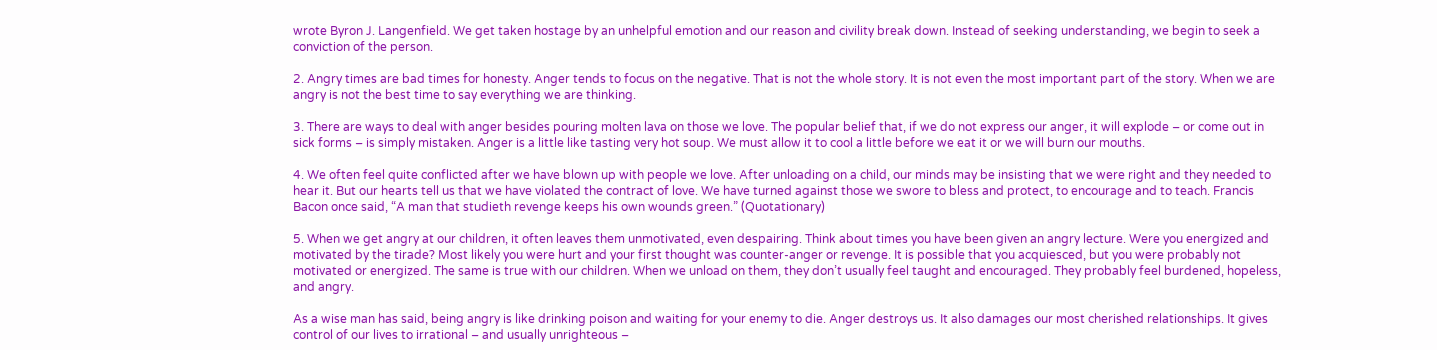wrote Byron J. Langenfield. We get taken hostage by an unhelpful emotion and our reason and civility break down. Instead of seeking understanding, we begin to seek a conviction of the person.

2. Angry times are bad times for honesty. Anger tends to focus on the negative. That is not the whole story. It is not even the most important part of the story. When we are angry is not the best time to say everything we are thinking.

3. There are ways to deal with anger besides pouring molten lava on those we love. The popular belief that, if we do not express our anger, it will explode – or come out in sick forms – is simply mistaken. Anger is a little like tasting very hot soup. We must allow it to cool a little before we eat it or we will burn our mouths.

4. We often feel quite conflicted after we have blown up with people we love. After unloading on a child, our minds may be insisting that we were right and they needed to hear it. But our hearts tell us that we have violated the contract of love. We have turned against those we swore to bless and protect, to encourage and to teach. Francis Bacon once said, “A man that studieth revenge keeps his own wounds green.” (Quotationary)

5. When we get angry at our children, it often leaves them unmotivated, even despairing. Think about times you have been given an angry lecture. Were you energized and motivated by the tirade? Most likely you were hurt and your first thought was counter-anger or revenge. It is possible that you acquiesced, but you were probably not motivated or energized. The same is true with our children. When we unload on them, they don’t usually feel taught and encouraged. They probably feel burdened, hopeless, and angry.

As a wise man has said, being angry is like drinking poison and waiting for your enemy to die. Anger destroys us. It also damages our most cherished relationships. It gives control of our lives to irrational – and usually unrighteous –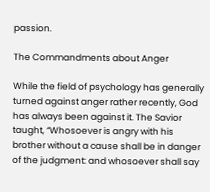passion.

The Commandments about Anger

While the field of psychology has generally turned against anger rather recently, God has always been against it. The Savior taught, “Whosoever is angry with his brother without a cause shall be in danger of the judgment: and whosoever shall say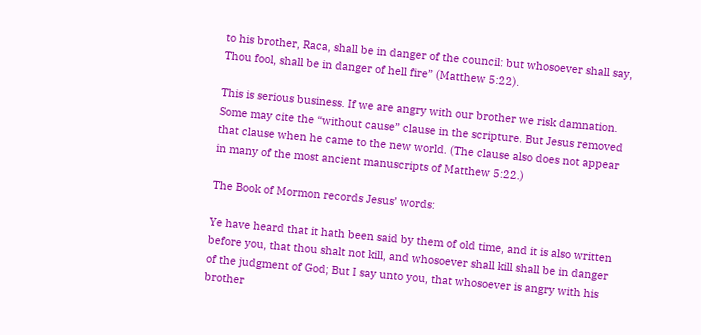to his brother, Raca, shall be in danger of the council: but whosoever shall say, Thou fool, shall be in danger of hell fire” (Matthew 5:22).

This is serious business. If we are angry with our brother we risk damnation. Some may cite the “without cause” clause in the scripture. But Jesus removed that clause when he came to the new world. (The clause also does not appear in many of the most ancient manuscripts of Matthew 5:22.)

The Book of Mormon records Jesus’ words:

Ye have heard that it hath been said by them of old time, and it is also written before you, that thou shalt not kill, and whosoever shall kill shall be in danger of the judgment of God; But I say unto you, that whosoever is angry with his brother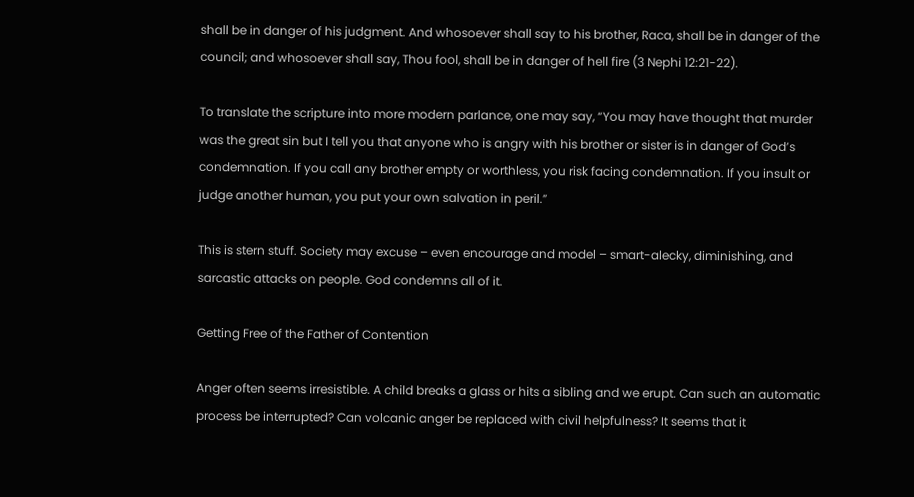shall be in danger of his judgment. And whosoever shall say to his brother, Raca, shall be in danger of the council; and whosoever shall say, Thou fool, shall be in danger of hell fire (3 Nephi 12:21-22).

To translate the scripture into more modern parlance, one may say, “You may have thought that murder was the great sin but I tell you that anyone who is angry with his brother or sister is in danger of God’s condemnation. If you call any brother empty or worthless, you risk facing condemnation. If you insult or judge another human, you put your own salvation in peril.”

This is stern stuff. Society may excuse – even encourage and model – smart-alecky, diminishing, and sarcastic attacks on people. God condemns all of it.

Getting Free of the Father of Contention

Anger often seems irresistible. A child breaks a glass or hits a sibling and we erupt. Can such an automatic process be interrupted? Can volcanic anger be replaced with civil helpfulness? It seems that it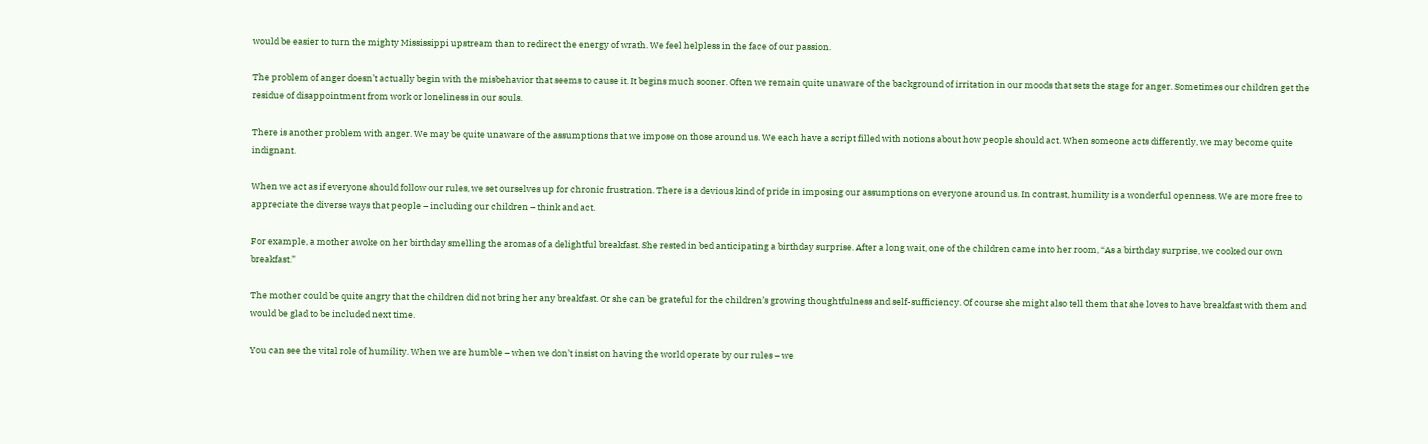would be easier to turn the mighty Mississippi upstream than to redirect the energy of wrath. We feel helpless in the face of our passion.

The problem of anger doesn’t actually begin with the misbehavior that seems to cause it. It begins much sooner. Often we remain quite unaware of the background of irritation in our moods that sets the stage for anger. Sometimes our children get the residue of disappointment from work or loneliness in our souls.

There is another problem with anger. We may be quite unaware of the assumptions that we impose on those around us. We each have a script filled with notions about how people should act. When someone acts differently, we may become quite indignant.

When we act as if everyone should follow our rules, we set ourselves up for chronic frustration. There is a devious kind of pride in imposing our assumptions on everyone around us. In contrast, humility is a wonderful openness. We are more free to appreciate the diverse ways that people – including our children – think and act.

For example, a mother awoke on her birthday smelling the aromas of a delightful breakfast. She rested in bed anticipating a birthday surprise. After a long wait, one of the children came into her room, “As a birthday surprise, we cooked our own breakfast.”

The mother could be quite angry that the children did not bring her any breakfast. Or she can be grateful for the children’s growing thoughtfulness and self-sufficiency. Of course she might also tell them that she loves to have breakfast with them and would be glad to be included next time.

You can see the vital role of humility. When we are humble – when we don’t insist on having the world operate by our rules – we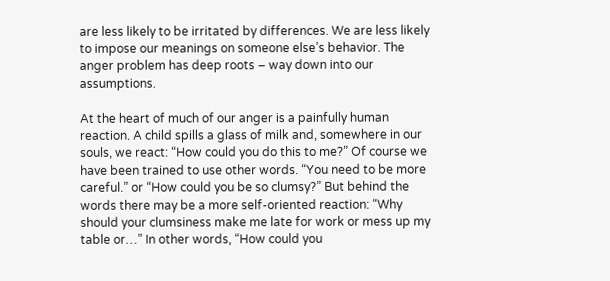are less likely to be irritated by differences. We are less likely to impose our meanings on someone else’s behavior. The anger problem has deep roots – way down into our assumptions.

At the heart of much of our anger is a painfully human reaction. A child spills a glass of milk and, somewhere in our souls, we react: “How could you do this to me?” Of course we have been trained to use other words. “You need to be more careful.” or “How could you be so clumsy?” But behind the words there may be a more self-oriented reaction: “Why should your clumsiness make me late for work or mess up my table or…” In other words, “How could you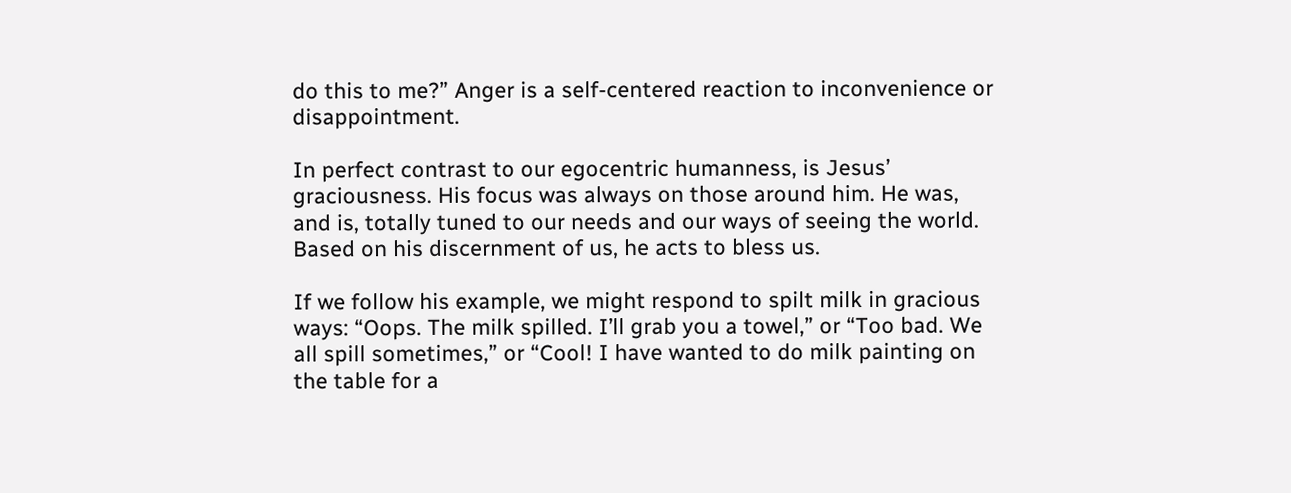do this to me?” Anger is a self-centered reaction to inconvenience or disappointment.

In perfect contrast to our egocentric humanness, is Jesus’ graciousness. His focus was always on those around him. He was, and is, totally tuned to our needs and our ways of seeing the world. Based on his discernment of us, he acts to bless us.

If we follow his example, we might respond to spilt milk in gracious ways: “Oops. The milk spilled. I’ll grab you a towel,” or “Too bad. We all spill sometimes,” or “Cool! I have wanted to do milk painting on the table for a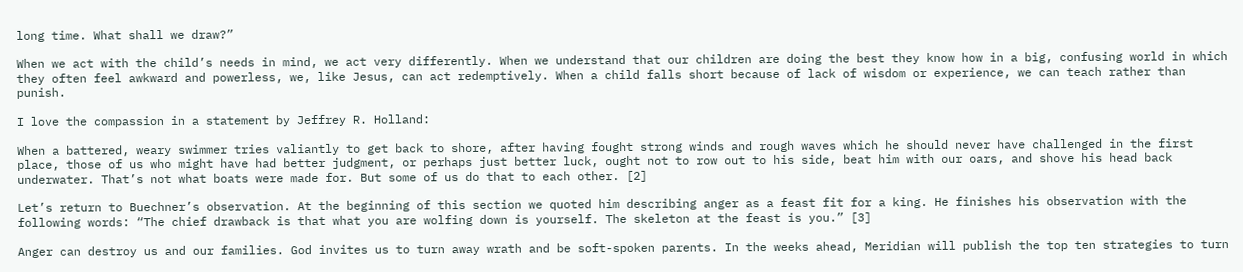long time. What shall we draw?”

When we act with the child’s needs in mind, we act very differently. When we understand that our children are doing the best they know how in a big, confusing world in which they often feel awkward and powerless, we, like Jesus, can act redemptively. When a child falls short because of lack of wisdom or experience, we can teach rather than punish.

I love the compassion in a statement by Jeffrey R. Holland:

When a battered, weary swimmer tries valiantly to get back to shore, after having fought strong winds and rough waves which he should never have challenged in the first place, those of us who might have had better judgment, or perhaps just better luck, ought not to row out to his side, beat him with our oars, and shove his head back underwater. That’s not what boats were made for. But some of us do that to each other. [2]

Let’s return to Buechner’s observation. At the beginning of this section we quoted him describing anger as a feast fit for a king. He finishes his observation with the following words: “The chief drawback is that what you are wolfing down is yourself. The skeleton at the feast is you.” [3]

Anger can destroy us and our families. God invites us to turn away wrath and be soft-spoken parents. In the weeks ahead, Meridian will publish the top ten strategies to turn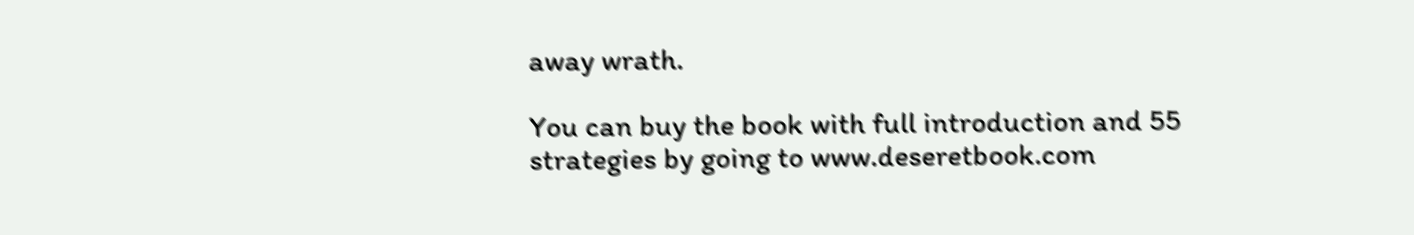away wrath.

You can buy the book with full introduction and 55 strategies by going to www.deseretbook.com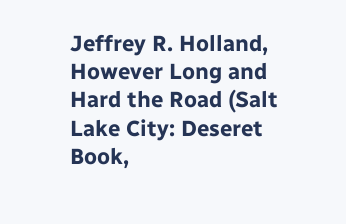Jeffrey R. Holland, However Long and Hard the Road (Salt Lake City: Deseret Book,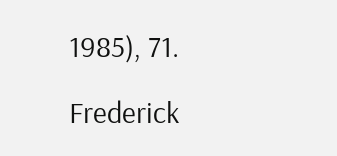1985), 71.

Frederick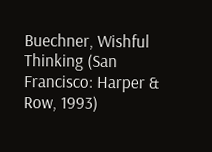Buechner, Wishful Thinking (San Francisco: Harper & Row, 1993)